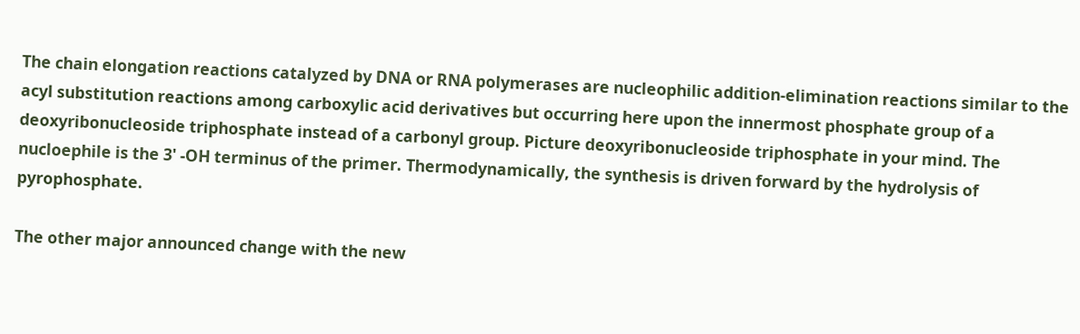The chain elongation reactions catalyzed by DNA or RNA polymerases are nucleophilic addition-elimination reactions similar to the acyl substitution reactions among carboxylic acid derivatives but occurring here upon the innermost phosphate group of a deoxyribonucleoside triphosphate instead of a carbonyl group. Picture deoxyribonucleoside triphosphate in your mind. The nucloephile is the 3' -OH terminus of the primer. Thermodynamically, the synthesis is driven forward by the hydrolysis of pyrophosphate.

The other major announced change with the new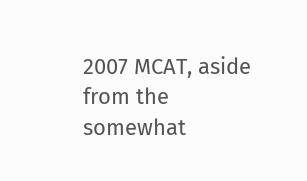2007 MCAT, aside from the somewhat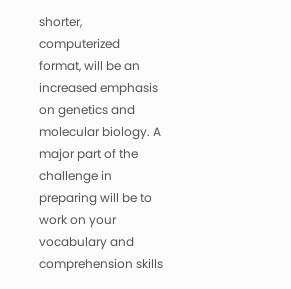shorter, computerized format, will be an increased emphasis on genetics and molecular biology. A major part of the challenge in preparing will be to work on your vocabulary and comprehension skills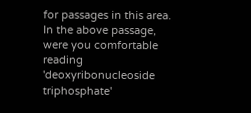for passages in this area. In the above passage, were you comfortable reading 'deoxyribonucleoside triphosphate'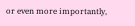or even more importantly,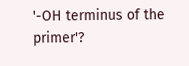'-OH terminus of the primer'?